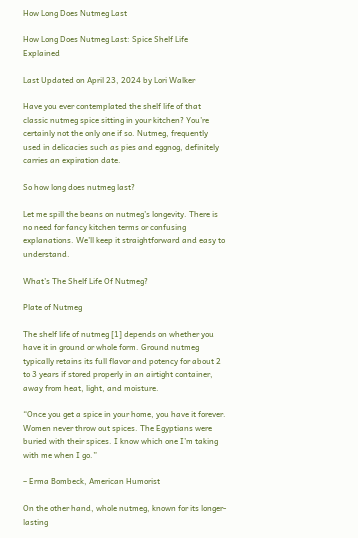How Long Does Nutmeg Last

How Long Does Nutmeg Last: Spice Shelf Life Explained

Last Updated on April 23, 2024 by Lori Walker

Have you ever contemplated the shelf life of that classic nutmeg spice sitting in your kitchen? You’re certainly not the only one if so. Nutmeg, frequently used in delicacies such as pies and eggnog, definitely carries an expiration date.

So how long does nutmeg last?

Let me spill the beans on nutmeg’s longevity. There is no need for fancy kitchen terms or confusing explanations. We’ll keep it straightforward and easy to understand.

What’s The Shelf Life Of Nutmeg?

Plate of Nutmeg

The shelf life of nutmeg [1] depends on whether you have it in ground or whole form. Ground nutmeg typically retains its full flavor and potency for about 2 to 3 years if stored properly in an airtight container, away from heat, light, and moisture.

“Once you get a spice in your home, you have it forever. Women never throw out spices. The Egyptians were buried with their spices. I know which one I’m taking with me when I go.”

– Erma Bombeck, American Humorist

On the other hand, whole nutmeg, known for its longer-lasting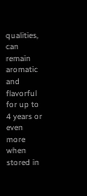qualities, can remain aromatic and flavorful for up to 4 years or even more when stored in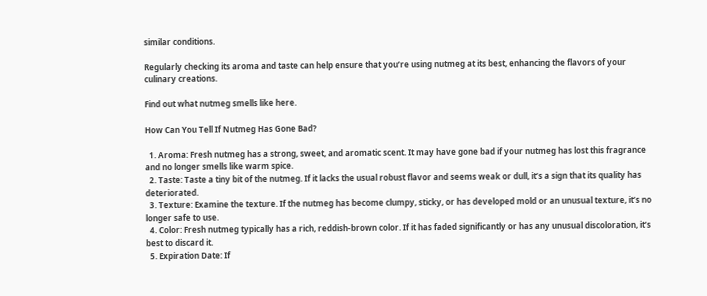similar conditions.

Regularly checking its aroma and taste can help ensure that you’re using nutmeg at its best, enhancing the flavors of your culinary creations.

Find out what nutmeg smells like here.

How Can You Tell If Nutmeg Has Gone Bad?

  1. Aroma: Fresh nutmeg has a strong, sweet, and aromatic scent. It may have gone bad if your nutmeg has lost this fragrance and no longer smells like warm spice.
  2. Taste: Taste a tiny bit of the nutmeg. If it lacks the usual robust flavor and seems weak or dull, it’s a sign that its quality has deteriorated.
  3. Texture: Examine the texture. If the nutmeg has become clumpy, sticky, or has developed mold or an unusual texture, it’s no longer safe to use.
  4. Color: Fresh nutmeg typically has a rich, reddish-brown color. If it has faded significantly or has any unusual discoloration, it’s best to discard it.
  5. Expiration Date: If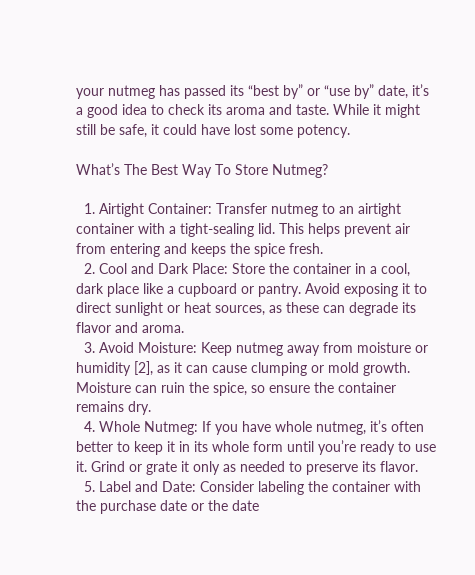your nutmeg has passed its “best by” or “use by” date, it’s a good idea to check its aroma and taste. While it might still be safe, it could have lost some potency.

What’s The Best Way To Store Nutmeg?

  1. Airtight Container: Transfer nutmeg to an airtight container with a tight-sealing lid. This helps prevent air from entering and keeps the spice fresh.
  2. Cool and Dark Place: Store the container in a cool, dark place like a cupboard or pantry. Avoid exposing it to direct sunlight or heat sources, as these can degrade its flavor and aroma.
  3. Avoid Moisture: Keep nutmeg away from moisture or humidity [2], as it can cause clumping or mold growth. Moisture can ruin the spice, so ensure the container remains dry.
  4. Whole Nutmeg: If you have whole nutmeg, it’s often better to keep it in its whole form until you’re ready to use it. Grind or grate it only as needed to preserve its flavor.
  5. Label and Date: Consider labeling the container with the purchase date or the date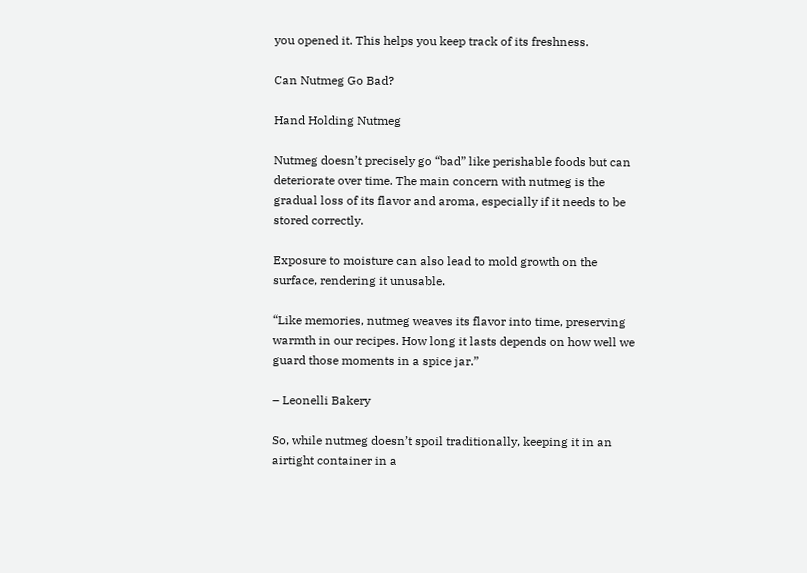you opened it. This helps you keep track of its freshness.

Can Nutmeg Go Bad?

Hand Holding Nutmeg

Nutmeg doesn’t precisely go “bad” like perishable foods but can deteriorate over time. The main concern with nutmeg is the gradual loss of its flavor and aroma, especially if it needs to be stored correctly.

Exposure to moisture can also lead to mold growth on the surface, rendering it unusable.

“Like memories, nutmeg weaves its flavor into time, preserving warmth in our recipes. How long it lasts depends on how well we guard those moments in a spice jar.”

– Leonelli Bakery

So, while nutmeg doesn’t spoil traditionally, keeping it in an airtight container in a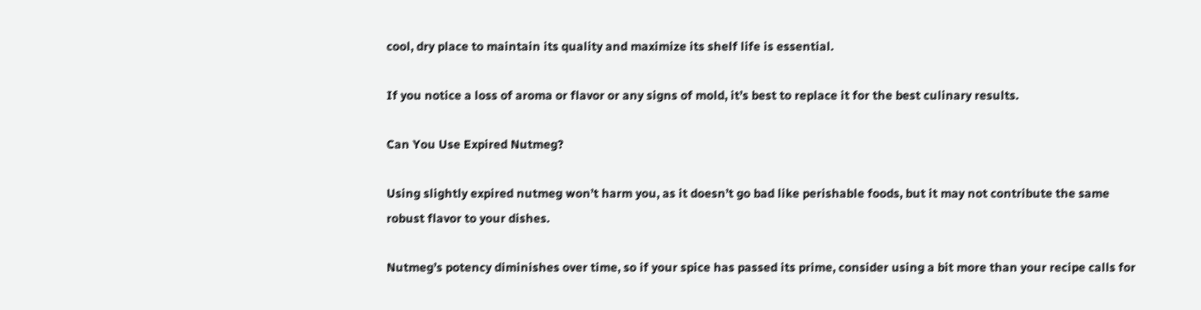cool, dry place to maintain its quality and maximize its shelf life is essential.

If you notice a loss of aroma or flavor or any signs of mold, it’s best to replace it for the best culinary results.

Can You Use Expired Nutmeg?

Using slightly expired nutmeg won’t harm you, as it doesn’t go bad like perishable foods, but it may not contribute the same robust flavor to your dishes.

Nutmeg’s potency diminishes over time, so if your spice has passed its prime, consider using a bit more than your recipe calls for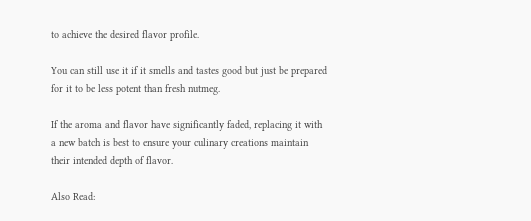to achieve the desired flavor profile.

You can still use it if it smells and tastes good but just be prepared for it to be less potent than fresh nutmeg.

If the aroma and flavor have significantly faded, replacing it with a new batch is best to ensure your culinary creations maintain their intended depth of flavor.

Also Read: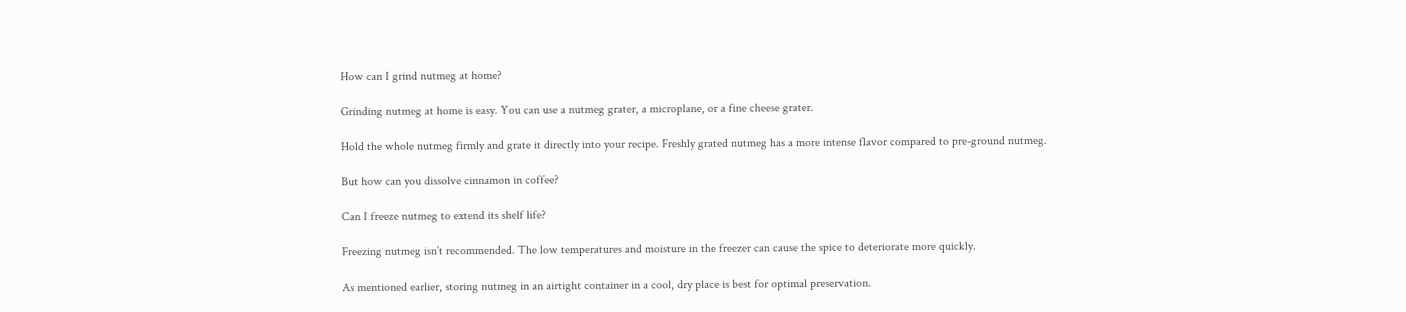How can I grind nutmeg at home?

Grinding nutmeg at home is easy. You can use a nutmeg grater, a microplane, or a fine cheese grater.

Hold the whole nutmeg firmly and grate it directly into your recipe. Freshly grated nutmeg has a more intense flavor compared to pre-ground nutmeg.

But how can you dissolve cinnamon in coffee?

Can I freeze nutmeg to extend its shelf life?

Freezing nutmeg isn’t recommended. The low temperatures and moisture in the freezer can cause the spice to deteriorate more quickly.

As mentioned earlier, storing nutmeg in an airtight container in a cool, dry place is best for optimal preservation.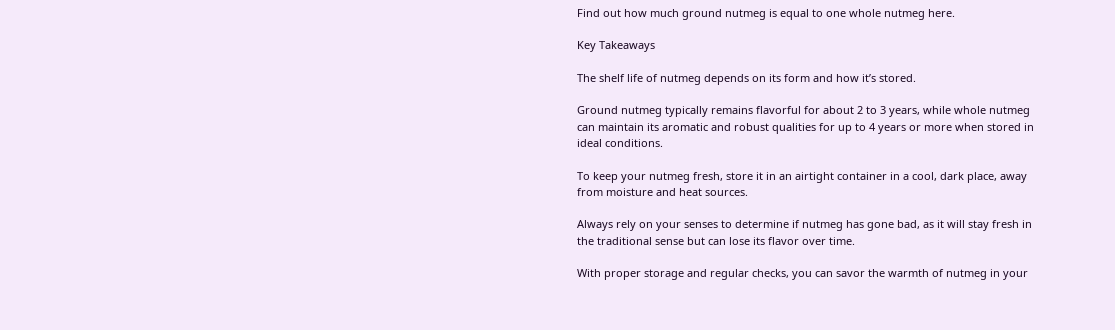Find out how much ground nutmeg is equal to one whole nutmeg here.

Key Takeaways

The shelf life of nutmeg depends on its form and how it’s stored.

Ground nutmeg typically remains flavorful for about 2 to 3 years, while whole nutmeg can maintain its aromatic and robust qualities for up to 4 years or more when stored in ideal conditions.

To keep your nutmeg fresh, store it in an airtight container in a cool, dark place, away from moisture and heat sources.

Always rely on your senses to determine if nutmeg has gone bad, as it will stay fresh in the traditional sense but can lose its flavor over time.

With proper storage and regular checks, you can savor the warmth of nutmeg in your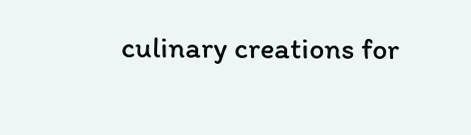culinary creations for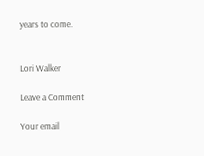years to come.


Lori Walker

Leave a Comment

Your email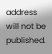address will not be published.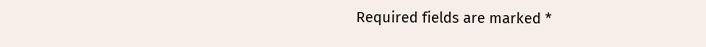Required fields are marked *